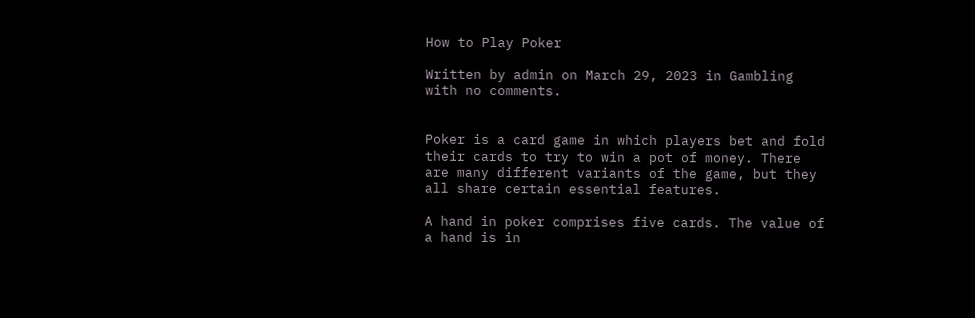How to Play Poker

Written by admin on March 29, 2023 in Gambling with no comments.


Poker is a card game in which players bet and fold their cards to try to win a pot of money. There are many different variants of the game, but they all share certain essential features.

A hand in poker comprises five cards. The value of a hand is in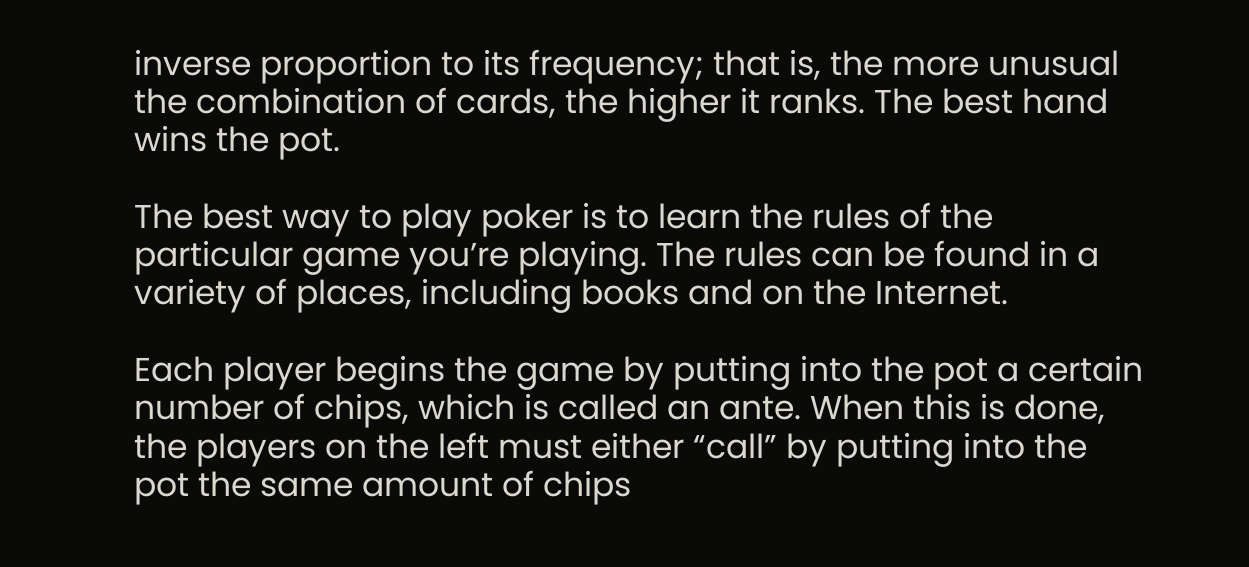inverse proportion to its frequency; that is, the more unusual the combination of cards, the higher it ranks. The best hand wins the pot.

The best way to play poker is to learn the rules of the particular game you’re playing. The rules can be found in a variety of places, including books and on the Internet.

Each player begins the game by putting into the pot a certain number of chips, which is called an ante. When this is done, the players on the left must either “call” by putting into the pot the same amount of chips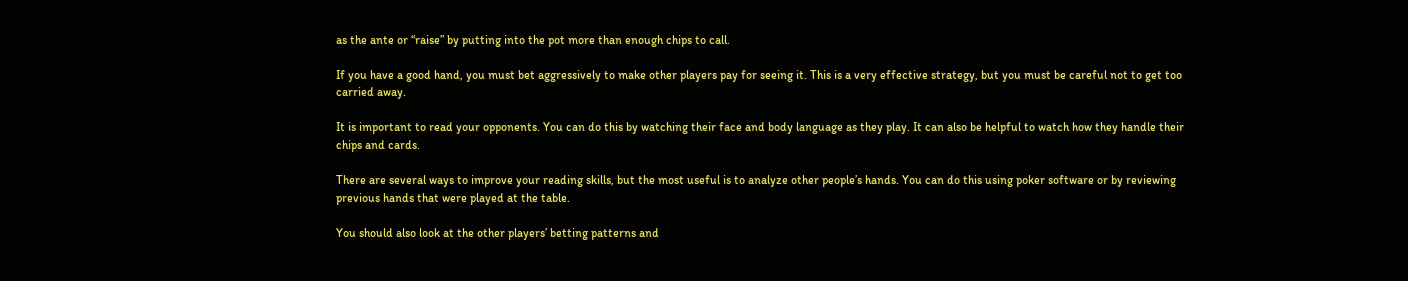as the ante or “raise” by putting into the pot more than enough chips to call.

If you have a good hand, you must bet aggressively to make other players pay for seeing it. This is a very effective strategy, but you must be careful not to get too carried away.

It is important to read your opponents. You can do this by watching their face and body language as they play. It can also be helpful to watch how they handle their chips and cards.

There are several ways to improve your reading skills, but the most useful is to analyze other people’s hands. You can do this using poker software or by reviewing previous hands that were played at the table.

You should also look at the other players’ betting patterns and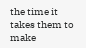the time it takes them to make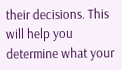their decisions. This will help you determine what your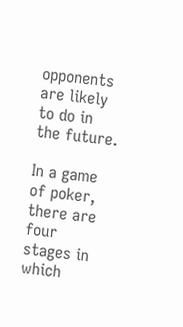opponents are likely to do in the future.

In a game of poker, there are four stages in which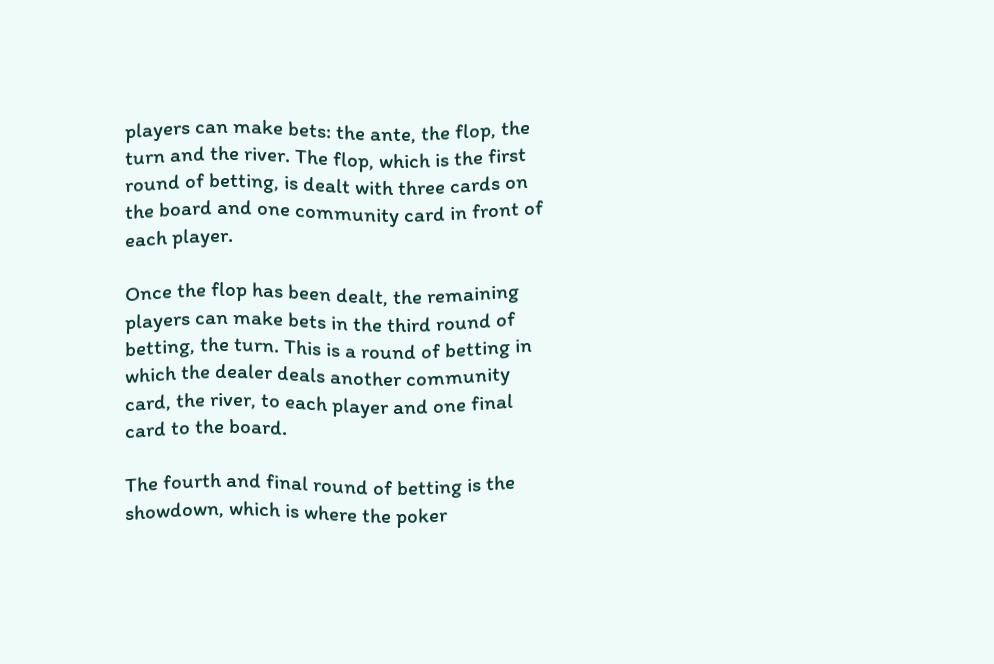players can make bets: the ante, the flop, the turn and the river. The flop, which is the first round of betting, is dealt with three cards on the board and one community card in front of each player.

Once the flop has been dealt, the remaining players can make bets in the third round of betting, the turn. This is a round of betting in which the dealer deals another community card, the river, to each player and one final card to the board.

The fourth and final round of betting is the showdown, which is where the poker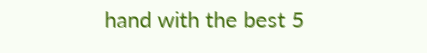hand with the best 5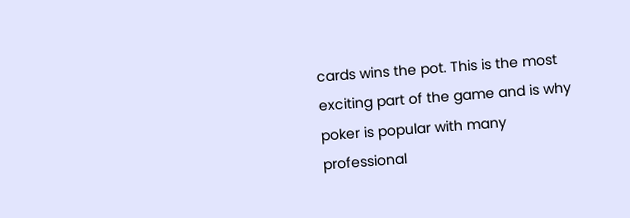cards wins the pot. This is the most exciting part of the game and is why poker is popular with many professional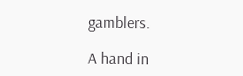gamblers.

A hand in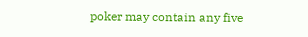poker may contain any five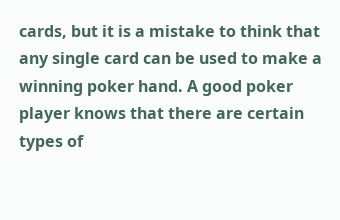cards, but it is a mistake to think that any single card can be used to make a winning poker hand. A good poker player knows that there are certain types of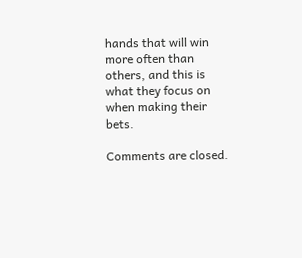hands that will win more often than others, and this is what they focus on when making their bets.

Comments are closed.